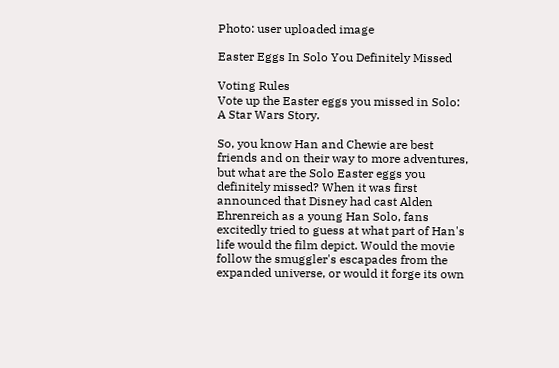Photo: user uploaded image

Easter Eggs In Solo You Definitely Missed

Voting Rules
Vote up the Easter eggs you missed in Solo: A Star Wars Story.

So, you know Han and Chewie are best friends and on their way to more adventures, but what are the Solo Easter eggs you definitely missed? When it was first announced that Disney had cast Alden Ehrenreich as a young Han Solo, fans excitedly tried to guess at what part of Han's life would the film depict. Would the movie follow the smuggler's escapades from the expanded universe, or would it forge its own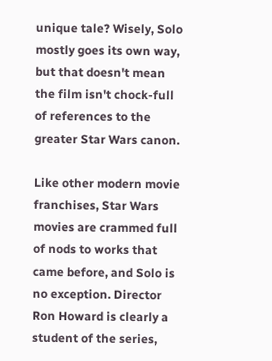unique tale? Wisely, Solo mostly goes its own way, but that doesn't mean the film isn't chock-full of references to the greater Star Wars canon.

Like other modern movie franchises, Star Wars movies are crammed full of nods to works that came before, and Solo is no exception. Director Ron Howard is clearly a student of the series,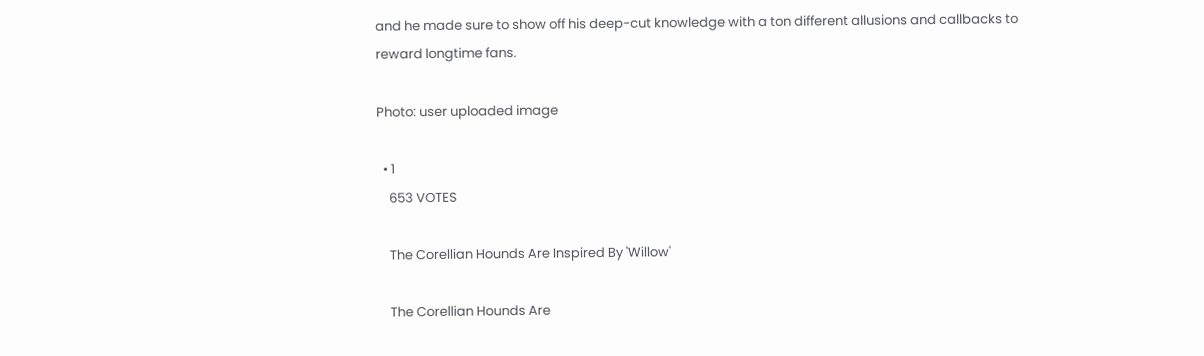and he made sure to show off his deep-cut knowledge with a ton different allusions and callbacks to reward longtime fans.

Photo: user uploaded image

  • 1
    653 VOTES

    The Corellian Hounds Are Inspired By 'Willow'

    The Corellian Hounds Are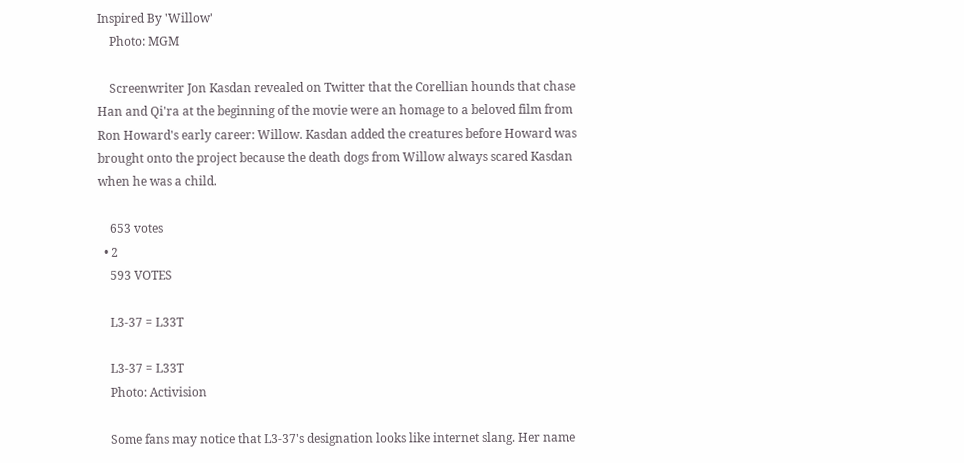Inspired By 'Willow'
    Photo: MGM

    Screenwriter Jon Kasdan revealed on Twitter that the Corellian hounds that chase Han and Qi'ra at the beginning of the movie were an homage to a beloved film from Ron Howard's early career: Willow. Kasdan added the creatures before Howard was brought onto the project because the death dogs from Willow always scared Kasdan when he was a child.

    653 votes
  • 2
    593 VOTES

    L3-37 = L33T

    L3-37 = L33T
    Photo: Activision

    Some fans may notice that L3-37's designation looks like internet slang. Her name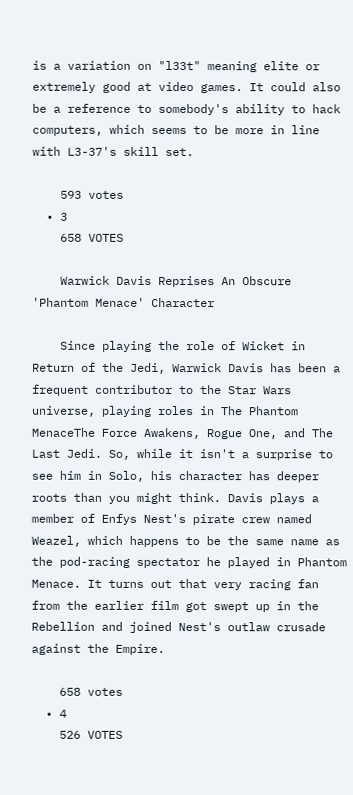is a variation on "l33t" meaning elite or extremely good at video games. It could also be a reference to somebody's ability to hack computers, which seems to be more in line with L3-37's skill set.

    593 votes
  • 3
    658 VOTES

    Warwick Davis Reprises An Obscure 'Phantom Menace' Character

    Since playing the role of Wicket in Return of the Jedi, Warwick Davis has been a frequent contributor to the Star Wars universe, playing roles in The Phantom MenaceThe Force Awakens, Rogue One, and The Last Jedi. So, while it isn't a surprise to see him in Solo, his character has deeper roots than you might think. Davis plays a member of Enfys Nest's pirate crew named Weazel, which happens to be the same name as the pod-racing spectator he played in Phantom Menace. It turns out that very racing fan from the earlier film got swept up in the Rebellion and joined Nest's outlaw crusade against the Empire.

    658 votes
  • 4
    526 VOTES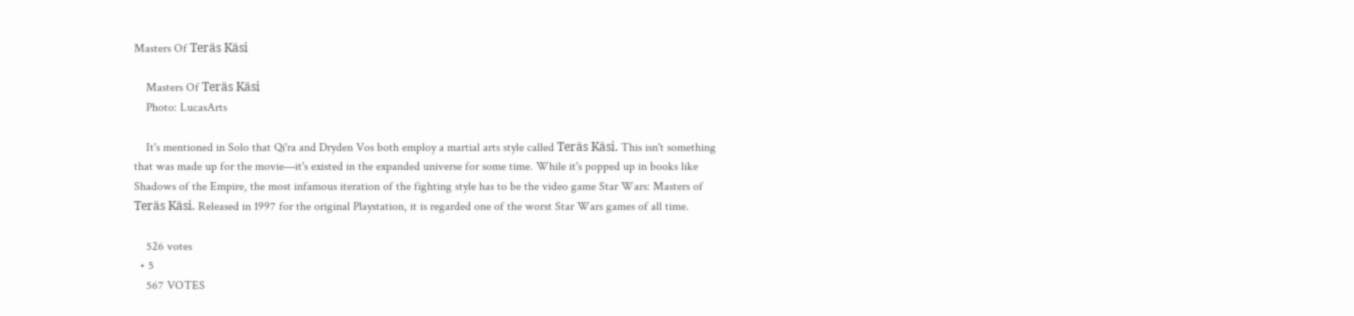Masters Of Teräs Käsi

    Masters Of Teräs Käsi
    Photo: LucasArts

    It's mentioned in Solo that Qi'ra and Dryden Vos both employ a martial arts style called Teräs Käsi. This isn't something that was made up for the movie—it's existed in the expanded universe for some time. While it's popped up in books like Shadows of the Empire, the most infamous iteration of the fighting style has to be the video game Star Wars: Masters of Teräs Käsi. Released in 1997 for the original Playstation, it is regarded one of the worst Star Wars games of all time.

    526 votes
  • 5
    567 VOTES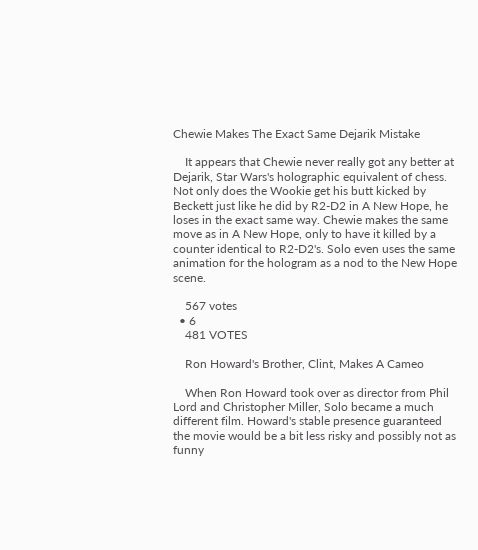Chewie Makes The Exact Same Dejarik Mistake

    It appears that Chewie never really got any better at Dejarik, Star Wars's holographic equivalent of chess. Not only does the Wookie get his butt kicked by Beckett just like he did by R2-D2 in A New Hope, he loses in the exact same way. Chewie makes the same move as in A New Hope, only to have it killed by a counter identical to R2-D2's. Solo even uses the same animation for the hologram as a nod to the New Hope scene.

    567 votes
  • 6
    481 VOTES

    Ron Howard's Brother, Clint, Makes A Cameo

    When Ron Howard took over as director from Phil Lord and Christopher Miller, Solo became a much different film. Howard's stable presence guaranteed the movie would be a bit less risky and possibly not as funny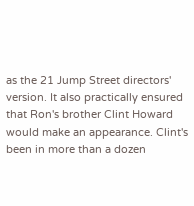as the 21 Jump Street directors' version. It also practically ensured that Ron's brother Clint Howard would make an appearance. Clint's been in more than a dozen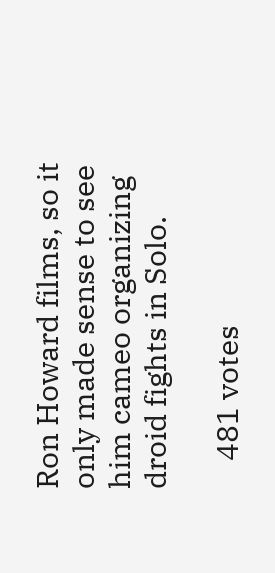Ron Howard films, so it only made sense to see him cameo organizing droid fights in Solo.

    481 votes